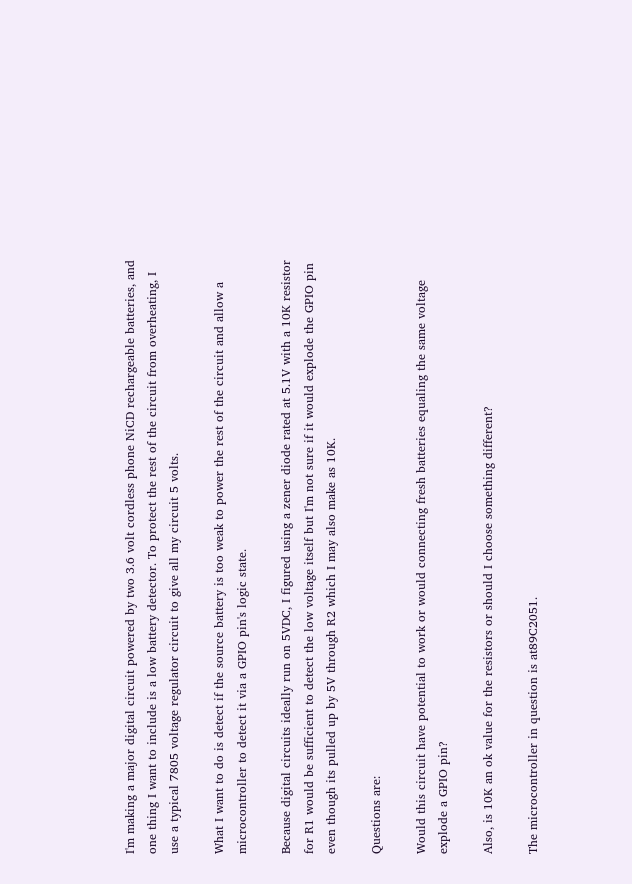I'm making a major digital circuit powered by two 3.6 volt cordless phone NiCD rechargeable batteries, and one thing I want to include is a low battery detector. To protect the rest of the circuit from overheating, I use a typical 7805 voltage regulator circuit to give all my circuit 5 volts.

What I want to do is detect if the source battery is too weak to power the rest of the circuit and allow a microcontroller to detect it via a GPIO pin's logic state.

Because digital circuits ideally run on 5VDC, I figured using a zener diode rated at 5.1V with a 10K resistor for R1 would be sufficient to detect the low voltage itself but I'm not sure if it would explode the GPIO pin even though its pulled up by 5V through R2 which I may also make as 10K.

Questions are:

Would this circuit have potential to work or would connecting fresh batteries equaling the same voltage explode a GPIO pin?

Also, is 10K an ok value for the resistors or should I choose something different?

The microcontroller in question is at89C2051.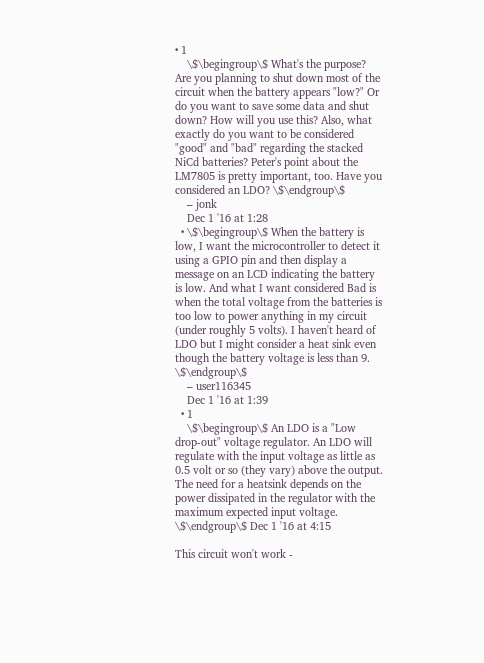• 1
    \$\begingroup\$ What's the purpose? Are you planning to shut down most of the circuit when the battery appears "low?" Or do you want to save some data and shut down? How will you use this? Also, what exactly do you want to be considered "good" and "bad" regarding the stacked NiCd batteries? Peter's point about the LM7805 is pretty important, too. Have you considered an LDO? \$\endgroup\$
    – jonk
    Dec 1 '16 at 1:28
  • \$\begingroup\$ When the battery is low, I want the microcontroller to detect it using a GPIO pin and then display a message on an LCD indicating the battery is low. And what I want considered Bad is when the total voltage from the batteries is too low to power anything in my circuit (under roughly 5 volts). I haven't heard of LDO but I might consider a heat sink even though the battery voltage is less than 9. \$\endgroup\$
    – user116345
    Dec 1 '16 at 1:39
  • 1
    \$\begingroup\$ An LDO is a "Low drop-out" voltage regulator. An LDO will regulate with the input voltage as little as 0.5 volt or so (they vary) above the output. The need for a heatsink depends on the power dissipated in the regulator with the maximum expected input voltage. \$\endgroup\$ Dec 1 '16 at 4:15

This circuit won't work -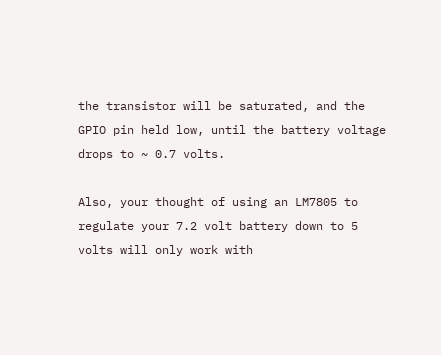the transistor will be saturated, and the GPIO pin held low, until the battery voltage drops to ~ 0.7 volts.

Also, your thought of using an LM7805 to regulate your 7.2 volt battery down to 5 volts will only work with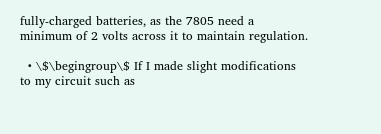fully-charged batteries, as the 7805 need a minimum of 2 volts across it to maintain regulation.

  • \$\begingroup\$ If I made slight modifications to my circuit such as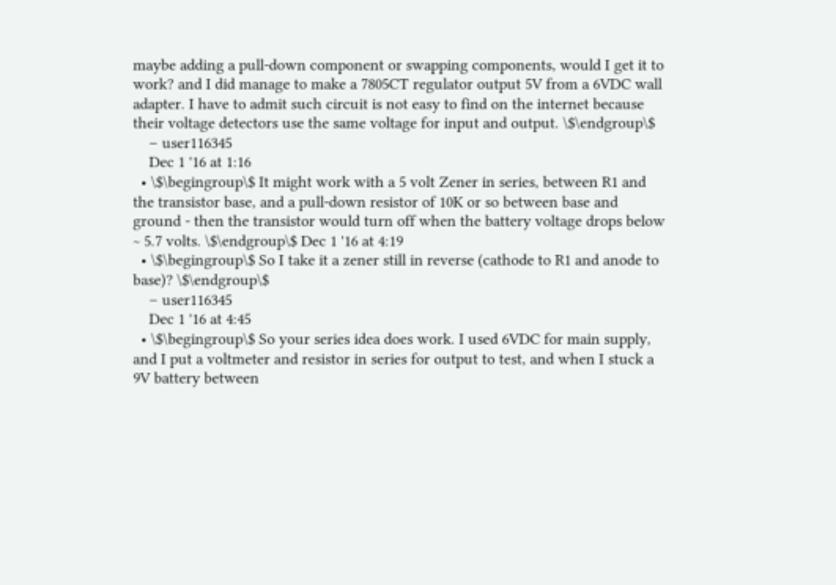maybe adding a pull-down component or swapping components, would I get it to work? and I did manage to make a 7805CT regulator output 5V from a 6VDC wall adapter. I have to admit such circuit is not easy to find on the internet because their voltage detectors use the same voltage for input and output. \$\endgroup\$
    – user116345
    Dec 1 '16 at 1:16
  • \$\begingroup\$ It might work with a 5 volt Zener in series, between R1 and the transistor base, and a pull-down resistor of 10K or so between base and ground - then the transistor would turn off when the battery voltage drops below ~ 5.7 volts. \$\endgroup\$ Dec 1 '16 at 4:19
  • \$\begingroup\$ So I take it a zener still in reverse (cathode to R1 and anode to base)? \$\endgroup\$
    – user116345
    Dec 1 '16 at 4:45
  • \$\begingroup\$ So your series idea does work. I used 6VDC for main supply, and I put a voltmeter and resistor in series for output to test, and when I stuck a 9V battery between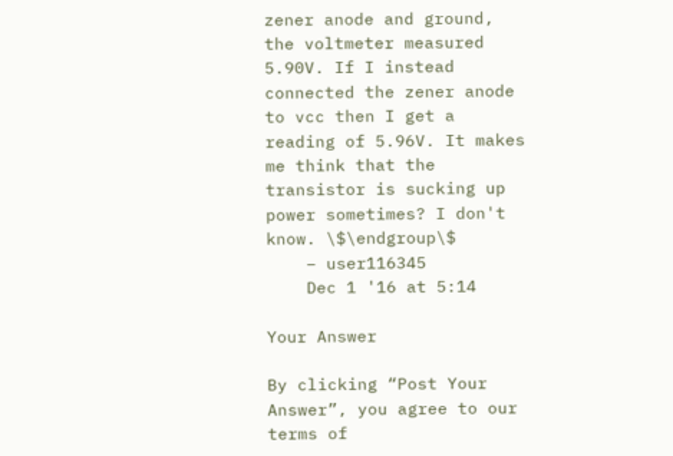zener anode and ground, the voltmeter measured 5.90V. If I instead connected the zener anode to vcc then I get a reading of 5.96V. It makes me think that the transistor is sucking up power sometimes? I don't know. \$\endgroup\$
    – user116345
    Dec 1 '16 at 5:14

Your Answer

By clicking “Post Your Answer”, you agree to our terms of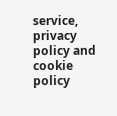service, privacy policy and cookie policy